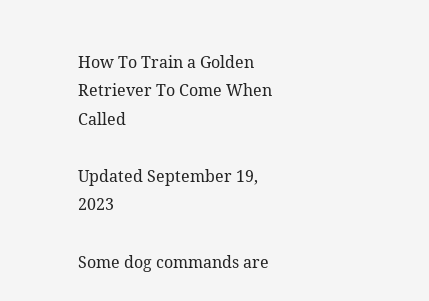How To Train a Golden Retriever To Come When Called

Updated September 19, 2023

Some dog commands are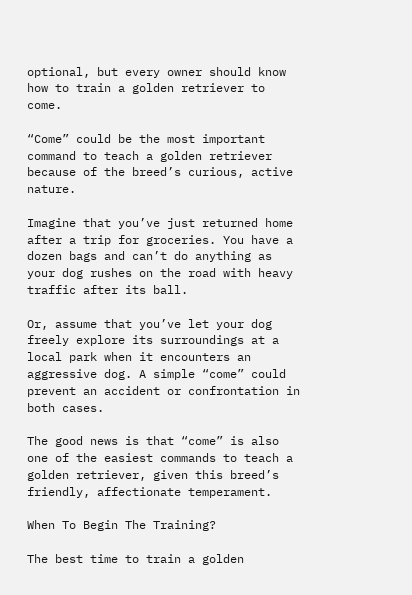optional, but every owner should know how to train a golden retriever to come.

“Come” could be the most important command to teach a golden retriever because of the breed’s curious, active nature.

Imagine that you’ve just returned home after a trip for groceries. You have a dozen bags and can’t do anything as your dog rushes on the road with heavy traffic after its ball.

Or, assume that you’ve let your dog freely explore its surroundings at a local park when it encounters an aggressive dog. A simple “come” could prevent an accident or confrontation in both cases.

The good news is that “come” is also one of the easiest commands to teach a golden retriever, given this breed’s friendly, affectionate temperament.

When To Begin The Training?

The best time to train a golden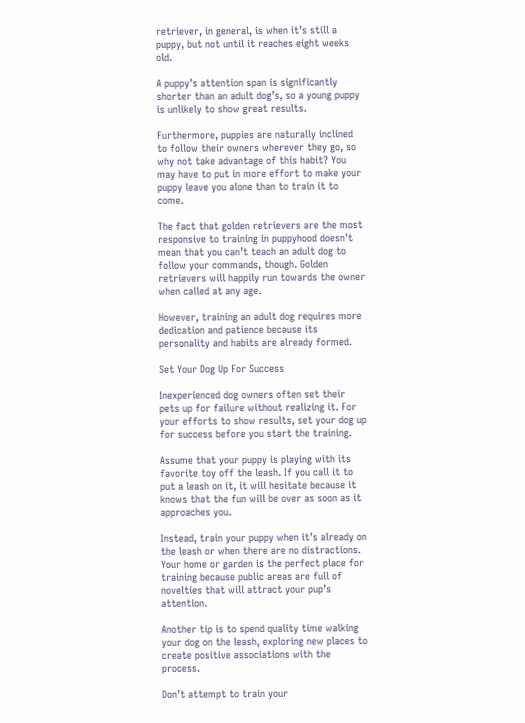retriever, in general, is when it’s still a puppy, but not until it reaches eight weeks old.

A puppy’s attention span is significantly shorter than an adult dog’s, so a young puppy is unlikely to show great results.

Furthermore, puppies are naturally inclined to follow their owners wherever they go, so why not take advantage of this habit? You may have to put in more effort to make your puppy leave you alone than to train it to come.

The fact that golden retrievers are the most responsive to training in puppyhood doesn’t mean that you can’t teach an adult dog to follow your commands, though. Golden retrievers will happily run towards the owner when called at any age.

However, training an adult dog requires more dedication and patience because its personality and habits are already formed.

Set Your Dog Up For Success

Inexperienced dog owners often set their pets up for failure without realizing it. For your efforts to show results, set your dog up for success before you start the training.

Assume that your puppy is playing with its favorite toy off the leash. If you call it to put a leash on it, it will hesitate because it knows that the fun will be over as soon as it approaches you.

Instead, train your puppy when it’s already on the leash or when there are no distractions. Your home or garden is the perfect place for training because public areas are full of novelties that will attract your pup’s attention.

Another tip is to spend quality time walking your dog on the leash, exploring new places to create positive associations with the process.

Don’t attempt to train your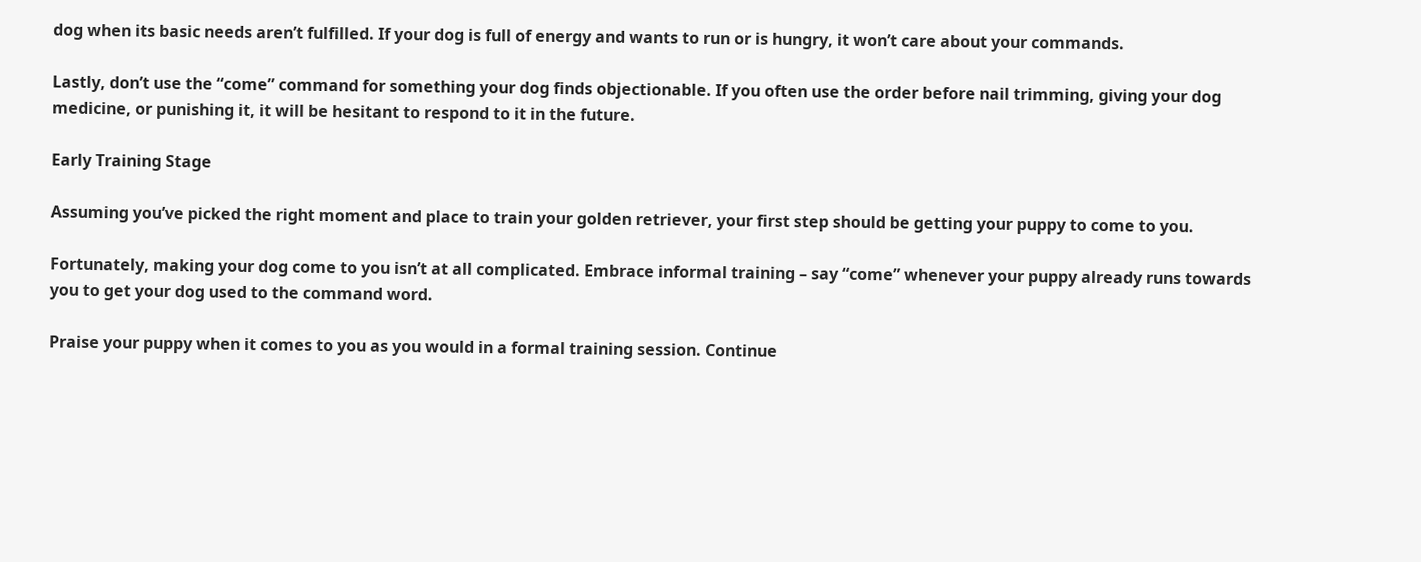dog when its basic needs aren’t fulfilled. If your dog is full of energy and wants to run or is hungry, it won’t care about your commands.

Lastly, don’t use the “come” command for something your dog finds objectionable. If you often use the order before nail trimming, giving your dog medicine, or punishing it, it will be hesitant to respond to it in the future.

Early Training Stage

Assuming you’ve picked the right moment and place to train your golden retriever, your first step should be getting your puppy to come to you.

Fortunately, making your dog come to you isn’t at all complicated. Embrace informal training – say “come” whenever your puppy already runs towards you to get your dog used to the command word.

Praise your puppy when it comes to you as you would in a formal training session. Continue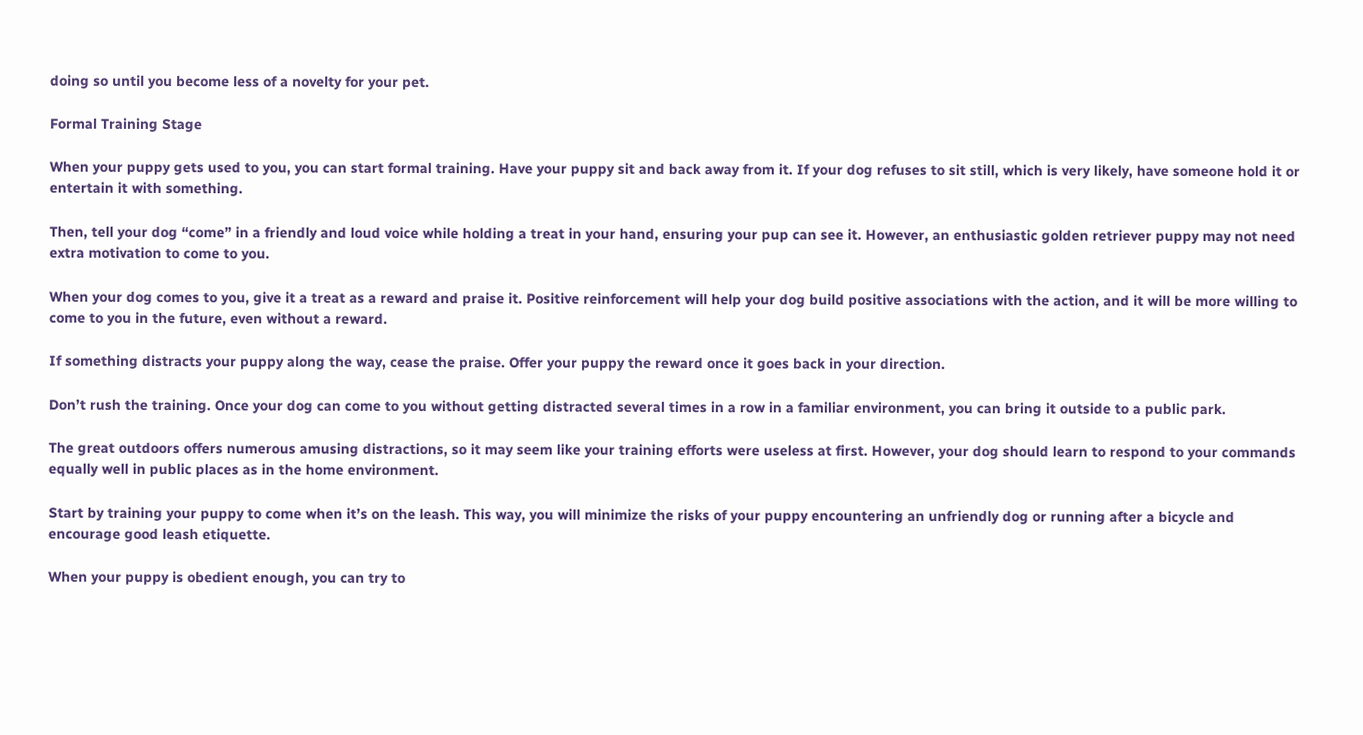doing so until you become less of a novelty for your pet.

Formal Training Stage

When your puppy gets used to you, you can start formal training. Have your puppy sit and back away from it. If your dog refuses to sit still, which is very likely, have someone hold it or entertain it with something.

Then, tell your dog “come” in a friendly and loud voice while holding a treat in your hand, ensuring your pup can see it. However, an enthusiastic golden retriever puppy may not need extra motivation to come to you.

When your dog comes to you, give it a treat as a reward and praise it. Positive reinforcement will help your dog build positive associations with the action, and it will be more willing to come to you in the future, even without a reward.

If something distracts your puppy along the way, cease the praise. Offer your puppy the reward once it goes back in your direction.

Don’t rush the training. Once your dog can come to you without getting distracted several times in a row in a familiar environment, you can bring it outside to a public park.

The great outdoors offers numerous amusing distractions, so it may seem like your training efforts were useless at first. However, your dog should learn to respond to your commands equally well in public places as in the home environment.

Start by training your puppy to come when it’s on the leash. This way, you will minimize the risks of your puppy encountering an unfriendly dog or running after a bicycle and encourage good leash etiquette.

When your puppy is obedient enough, you can try to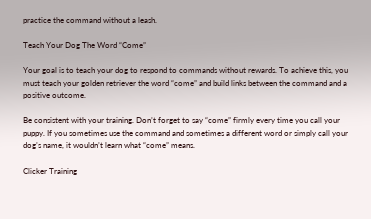practice the command without a leash.

Teach Your Dog The Word “Come”

Your goal is to teach your dog to respond to commands without rewards. To achieve this, you must teach your golden retriever the word “come” and build links between the command and a positive outcome.

Be consistent with your training. Don’t forget to say “come” firmly every time you call your puppy. If you sometimes use the command and sometimes a different word or simply call your dog’s name, it wouldn’t learn what “come” means.

Clicker Training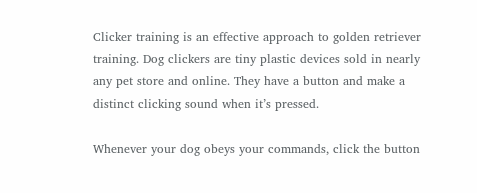Clicker training is an effective approach to golden retriever training. Dog clickers are tiny plastic devices sold in nearly any pet store and online. They have a button and make a distinct clicking sound when it’s pressed.

Whenever your dog obeys your commands, click the button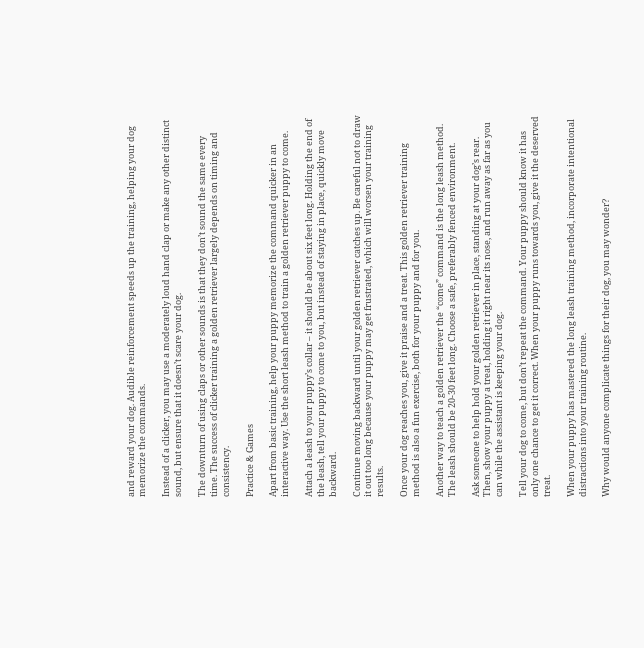and reward your dog. Audible reinforcement speeds up the training, helping your dog memorize the commands.

Instead of a clicker, you may use a moderately loud hand clap or make any other distinct sound, but ensure that it doesn’t scare your dog.

The downturn of using claps or other sounds is that they don’t sound the same every time. The success of clicker training a golden retriever largely depends on timing and consistency.

Practice & Games

Apart from basic training, help your puppy memorize the command quicker in an interactive way. Use the short leash method to train a golden retriever puppy to come.

Attach a leash to your puppy’s collar – it should be about six feet long. Holding the end of the leash, tell your puppy to come to you, but instead of staying in place, quickly move backward.

Continue moving backward until your golden retriever catches up. Be careful not to draw it out too long because your puppy may get frustrated, which will worsen your training results.

Once your dog reaches you, give it praise and a treat. This golden retriever training method is also a fun exercise, both for your puppy and for you.

Another way to teach a golden retriever the “come” command is the long leash method. The leash should be 20-30 feet long. Choose a safe, preferably fenced environment.

Ask someone to help hold your golden retriever in place, standing at your dog’s rear. Then, show your puppy a treat, holding it right near its nose, and run away as far as you can while the assistant is keeping your dog.

Tell your dog to come, but don’t repeat the command. Your puppy should know it has only one chance to get it correct. When your puppy runs towards you, give it the deserved treat.

When your puppy has mastered the long leash training method, incorporate intentional distractions into your training routine.

Why would anyone complicate things for their dog, you may wonder?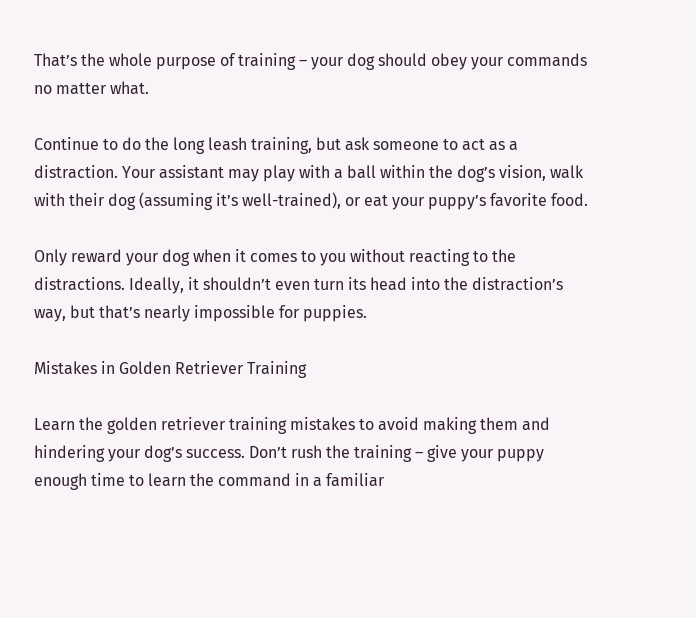That’s the whole purpose of training – your dog should obey your commands no matter what.

Continue to do the long leash training, but ask someone to act as a distraction. Your assistant may play with a ball within the dog’s vision, walk with their dog (assuming it’s well-trained), or eat your puppy’s favorite food.

Only reward your dog when it comes to you without reacting to the distractions. Ideally, it shouldn’t even turn its head into the distraction’s way, but that’s nearly impossible for puppies.

Mistakes in Golden Retriever Training

Learn the golden retriever training mistakes to avoid making them and hindering your dog’s success. Don’t rush the training – give your puppy enough time to learn the command in a familiar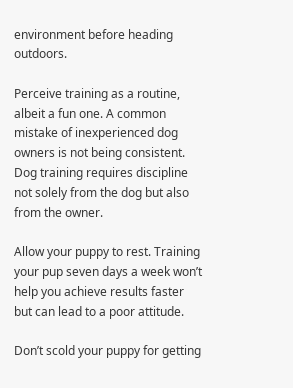environment before heading outdoors.

Perceive training as a routine, albeit a fun one. A common mistake of inexperienced dog owners is not being consistent. Dog training requires discipline not solely from the dog but also from the owner.

Allow your puppy to rest. Training your pup seven days a week won’t help you achieve results faster but can lead to a poor attitude.

Don’t scold your puppy for getting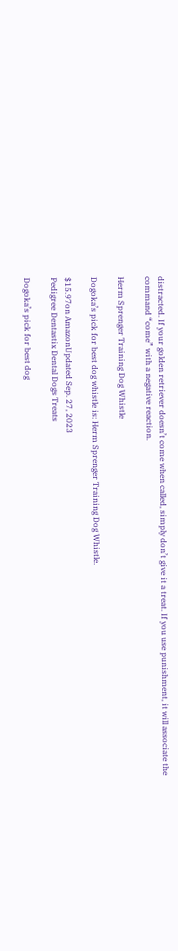distracted. If your golden retriever doesn’t come when called, simply don’t give it a treat. If you use punishment, it will associate the command “come” with a negative reaction.

Herm Sprenger Training Dog Whistle

Dogoka’s pick for best dog whistle is: Herm Sprenger Training Dog Whistle.

$15.97on AmazonUpdated Sep. 27, 2023
Pedigree Dentastix Dental Dogs Treats

Dogoka’s pick for best dog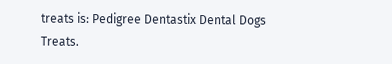treats is: Pedigree Dentastix Dental Dogs Treats.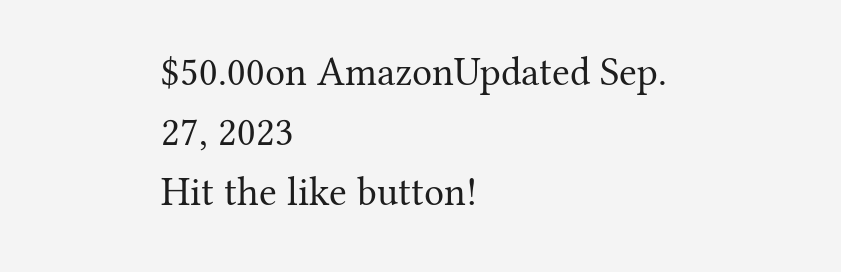$50.00on AmazonUpdated Sep. 27, 2023
Hit the like button!